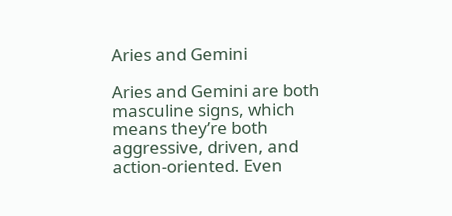Aries and Gemini

Aries and Gemini are both masculine signs, which means they’re both aggressive, driven, and action-oriented. Even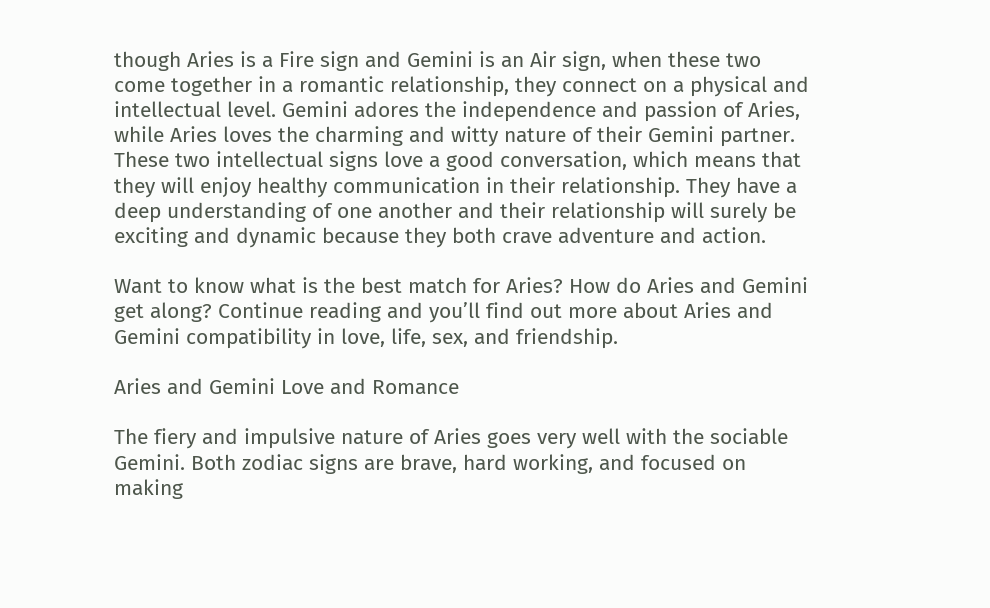though Aries is a Fire sign and Gemini is an Air sign, when these two come together in a romantic relationship, they connect on a physical and intellectual level. Gemini adores the independence and passion of Aries, while Aries loves the charming and witty nature of their Gemini partner. These two intellectual signs love a good conversation, which means that they will enjoy healthy communication in their relationship. They have a deep understanding of one another and their relationship will surely be exciting and dynamic because they both crave adventure and action.

Want to know what is the best match for Aries? How do Aries and Gemini get along? Continue reading and you’ll find out more about Aries and Gemini compatibility in love, life, sex, and friendship.

Aries and Gemini Love and Romance

The fiery and impulsive nature of Aries goes very well with the sociable Gemini. Both zodiac signs are brave, hard working, and focused on making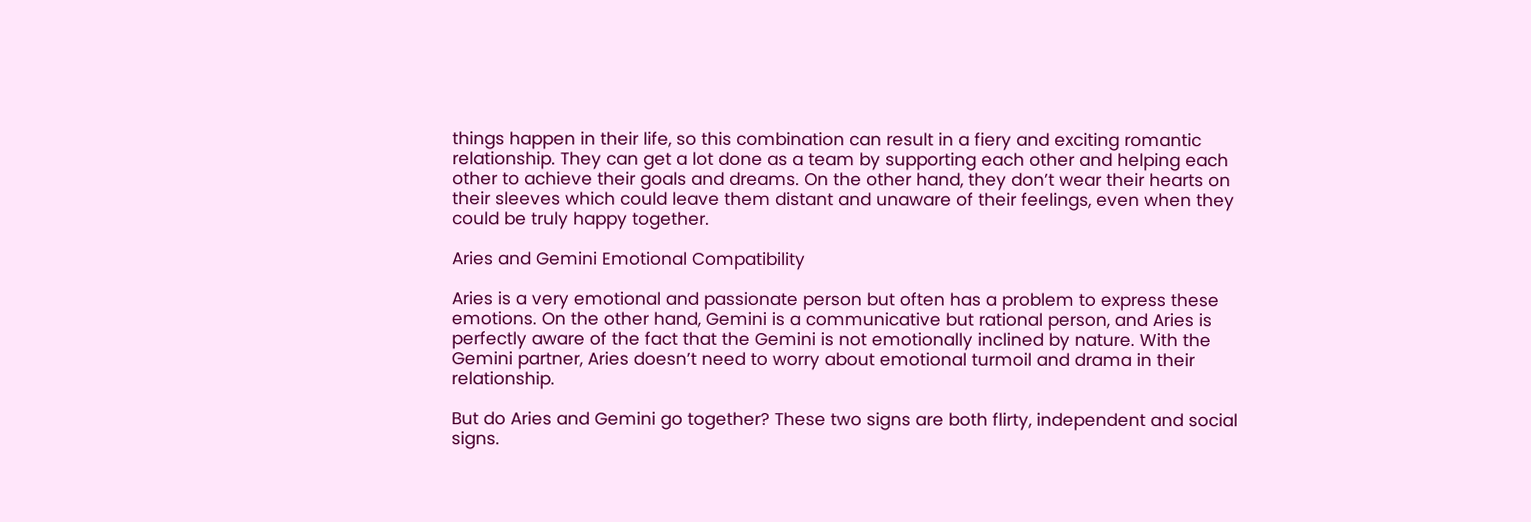things happen in their life, so this combination can result in a fiery and exciting romantic relationship. They can get a lot done as a team by supporting each other and helping each other to achieve their goals and dreams. On the other hand, they don’t wear their hearts on their sleeves which could leave them distant and unaware of their feelings, even when they could be truly happy together.

Aries and Gemini Emotional Compatibility

Aries is a very emotional and passionate person but often has a problem to express these emotions. On the other hand, Gemini is a communicative but rational person, and Aries is perfectly aware of the fact that the Gemini is not emotionally inclined by nature. With the Gemini partner, Aries doesn’t need to worry about emotional turmoil and drama in their relationship.

But do Aries and Gemini go together? These two signs are both flirty, independent and social signs.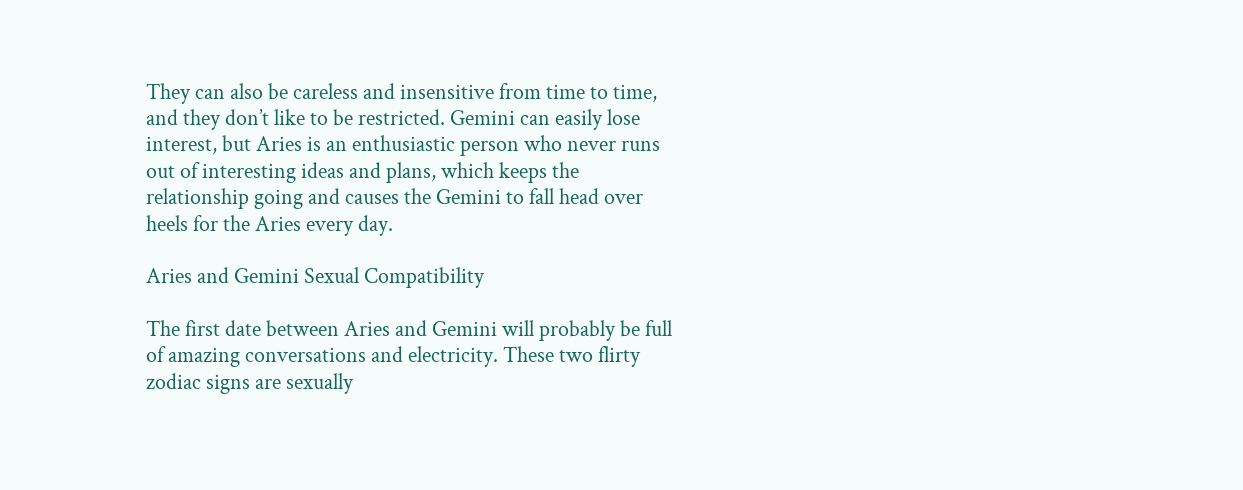They can also be careless and insensitive from time to time, and they don’t like to be restricted. Gemini can easily lose interest, but Aries is an enthusiastic person who never runs out of interesting ideas and plans, which keeps the relationship going and causes the Gemini to fall head over heels for the Aries every day.

Aries and Gemini Sexual Compatibility

The first date between Aries and Gemini will probably be full of amazing conversations and electricity. These two flirty zodiac signs are sexually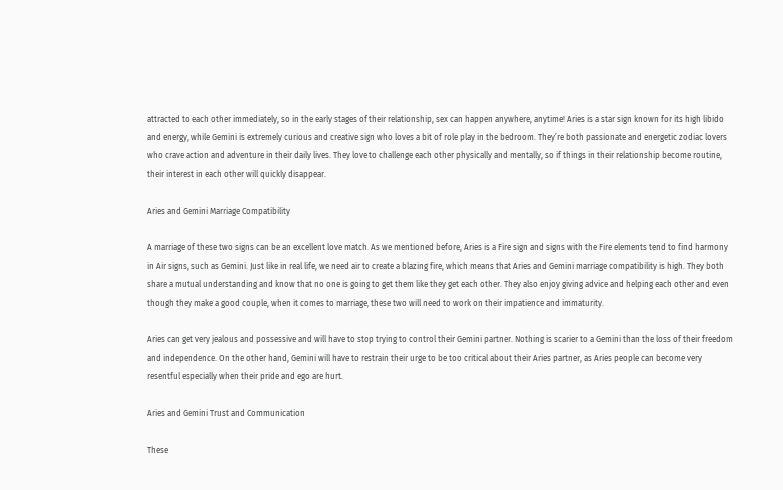attracted to each other immediately, so in the early stages of their relationship, sex can happen anywhere, anytime! Aries is a star sign known for its high libido and energy, while Gemini is extremely curious and creative sign who loves a bit of role play in the bedroom. They’re both passionate and energetic zodiac lovers who crave action and adventure in their daily lives. They love to challenge each other physically and mentally, so if things in their relationship become routine, their interest in each other will quickly disappear.

Aries and Gemini Marriage Compatibility

A marriage of these two signs can be an excellent love match. As we mentioned before, Aries is a Fire sign and signs with the Fire elements tend to find harmony in Air signs, such as Gemini. Just like in real life, we need air to create a blazing fire, which means that Aries and Gemini marriage compatibility is high. They both share a mutual understanding and know that no one is going to get them like they get each other. They also enjoy giving advice and helping each other and even though they make a good couple, when it comes to marriage, these two will need to work on their impatience and immaturity.

Aries can get very jealous and possessive and will have to stop trying to control their Gemini partner. Nothing is scarier to a Gemini than the loss of their freedom and independence. On the other hand, Gemini will have to restrain their urge to be too critical about their Aries partner, as Aries people can become very resentful especially when their pride and ego are hurt.

Aries and Gemini Trust and Communication

These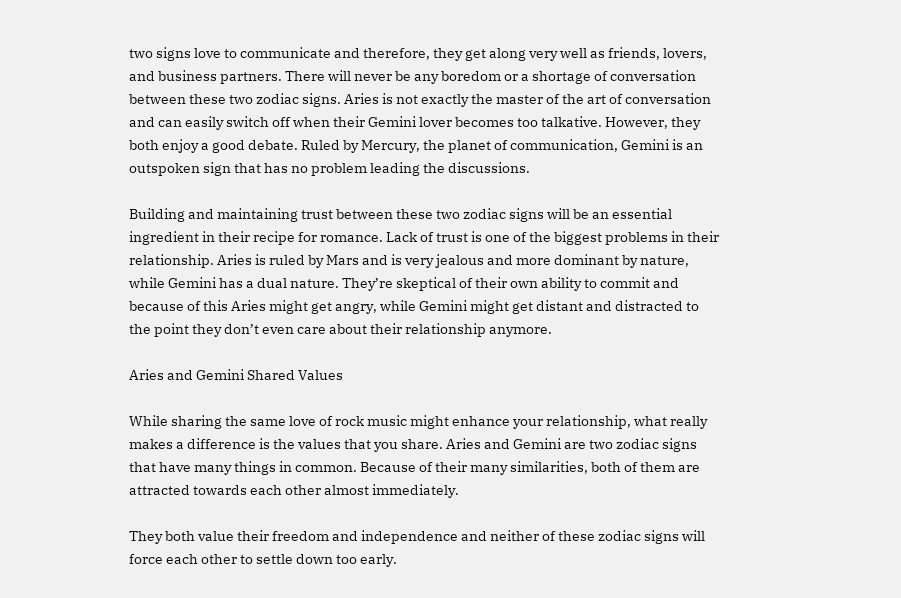two signs love to communicate and therefore, they get along very well as friends, lovers, and business partners. There will never be any boredom or a shortage of conversation between these two zodiac signs. Aries is not exactly the master of the art of conversation and can easily switch off when their Gemini lover becomes too talkative. However, they both enjoy a good debate. Ruled by Mercury, the planet of communication, Gemini is an outspoken sign that has no problem leading the discussions.

Building and maintaining trust between these two zodiac signs will be an essential ingredient in their recipe for romance. Lack of trust is one of the biggest problems in their relationship. Aries is ruled by Mars and is very jealous and more dominant by nature, while Gemini has a dual nature. They’re skeptical of their own ability to commit and because of this Aries might get angry, while Gemini might get distant and distracted to the point they don’t even care about their relationship anymore.

Aries and Gemini Shared Values

While sharing the same love of rock music might enhance your relationship, what really makes a difference is the values that you share. Aries and Gemini are two zodiac signs that have many things in common. Because of their many similarities, both of them are attracted towards each other almost immediately.

They both value their freedom and independence and neither of these zodiac signs will force each other to settle down too early.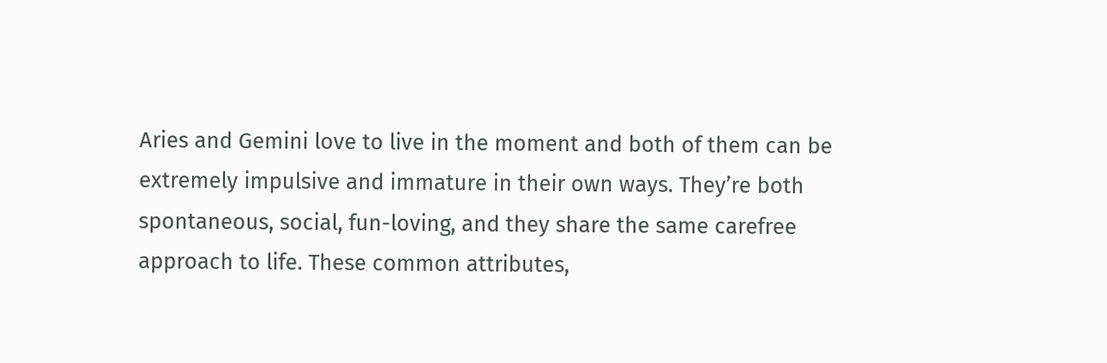Aries and Gemini love to live in the moment and both of them can be extremely impulsive and immature in their own ways. They’re both spontaneous, social, fun-loving, and they share the same carefree approach to life. These common attributes,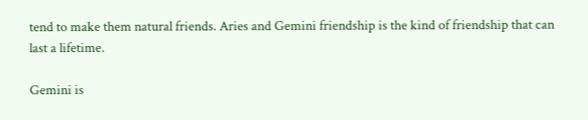tend to make them natural friends. Aries and Gemini friendship is the kind of friendship that can last a lifetime.

Gemini is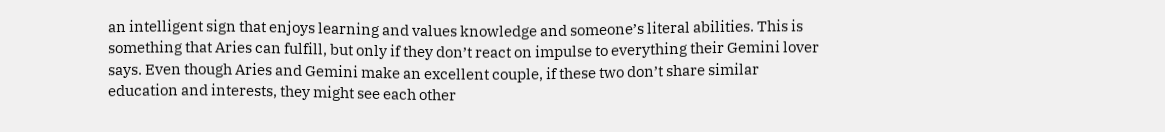an intelligent sign that enjoys learning and values knowledge and someone’s literal abilities. This is something that Aries can fulfill, but only if they don’t react on impulse to everything their Gemini lover says. Even though Aries and Gemini make an excellent couple, if these two don’t share similar education and interests, they might see each other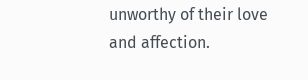unworthy of their love and affection.